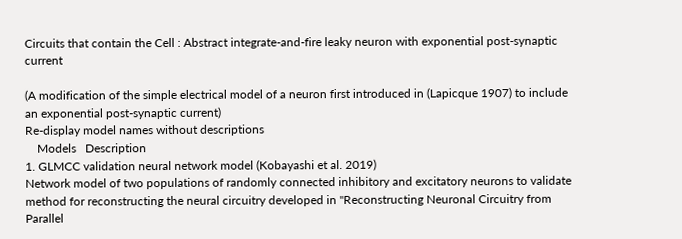Circuits that contain the Cell : Abstract integrate-and-fire leaky neuron with exponential post-synaptic current

(A modification of the simple electrical model of a neuron first introduced in (Lapicque 1907) to include an exponential post-synaptic current)
Re-display model names without descriptions
    Models   Description
1. GLMCC validation neural network model (Kobayashi et al. 2019)
Network model of two populations of randomly connected inhibitory and excitatory neurons to validate method for reconstructing the neural circuitry developed in "Reconstructing Neuronal Circuitry from Parallel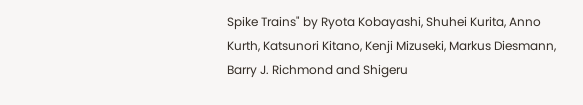Spike Trains" by Ryota Kobayashi, Shuhei Kurita, Anno Kurth, Katsunori Kitano, Kenji Mizuseki, Markus Diesmann, Barry J. Richmond and Shigeru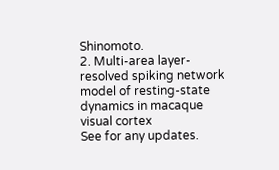Shinomoto.
2. Multi-area layer-resolved spiking network model of resting-state dynamics in macaque visual cortex
See for any updates.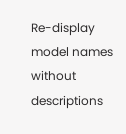Re-display model names without descriptions